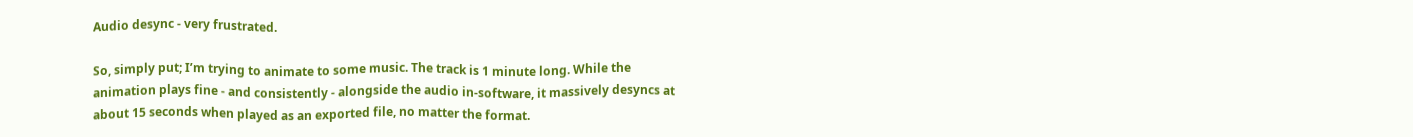Audio desync - very frustrated.

So, simply put; I’m trying to animate to some music. The track is 1 minute long. While the animation plays fine - and consistently - alongside the audio in-software, it massively desyncs at about 15 seconds when played as an exported file, no matter the format.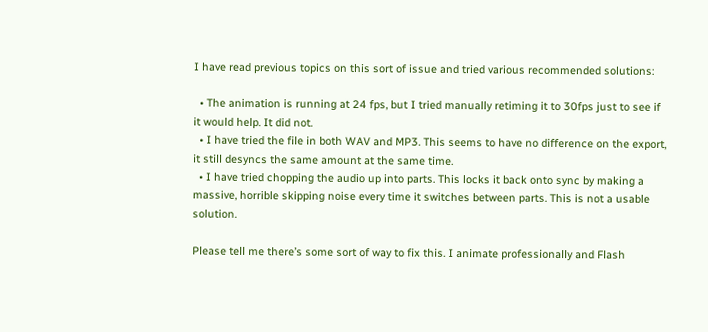I have read previous topics on this sort of issue and tried various recommended solutions:

  • The animation is running at 24 fps, but I tried manually retiming it to 30fps just to see if it would help. It did not.
  • I have tried the file in both WAV and MP3. This seems to have no difference on the export, it still desyncs the same amount at the same time.
  • I have tried chopping the audio up into parts. This locks it back onto sync by making a massive, horrible skipping noise every time it switches between parts. This is not a usable solution.

Please tell me there’s some sort of way to fix this. I animate professionally and Flash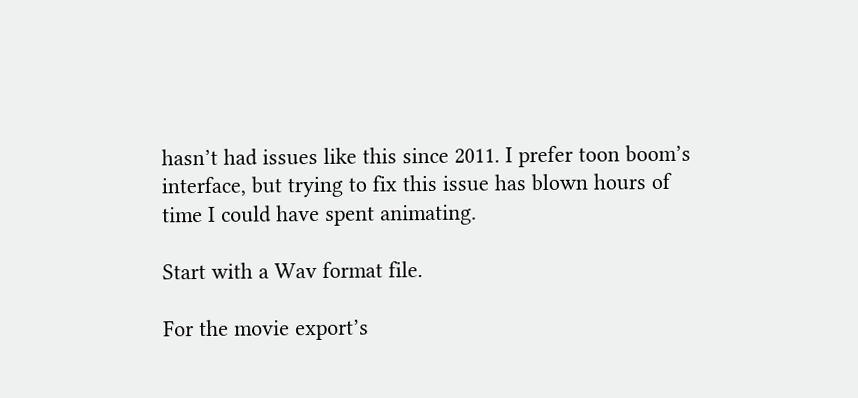hasn’t had issues like this since 2011. I prefer toon boom’s interface, but trying to fix this issue has blown hours of time I could have spent animating.

Start with a Wav format file.

For the movie export’s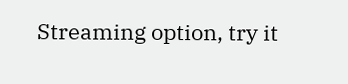Streaming option, try it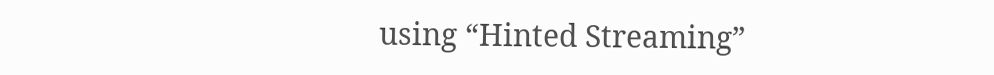using “Hinted Streaming”